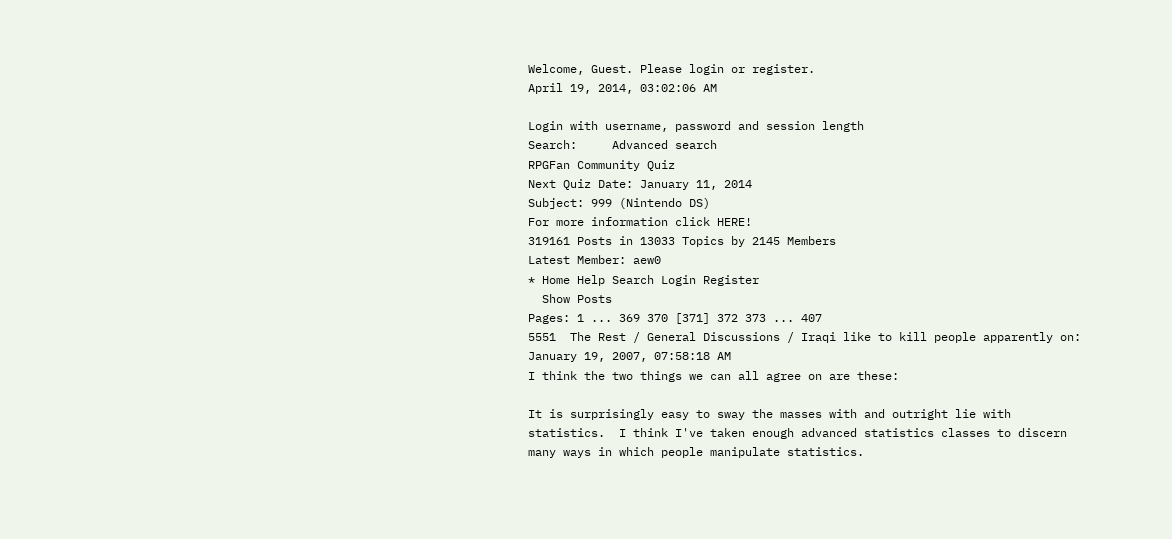Welcome, Guest. Please login or register.
April 19, 2014, 03:02:06 AM

Login with username, password and session length
Search:     Advanced search
RPGFan Community Quiz
Next Quiz Date: January 11, 2014
Subject: 999 (Nintendo DS)
For more information click HERE!
319161 Posts in 13033 Topics by 2145 Members
Latest Member: aew0
* Home Help Search Login Register
  Show Posts
Pages: 1 ... 369 370 [371] 372 373 ... 407
5551  The Rest / General Discussions / Iraqi like to kill people apparently on: January 19, 2007, 07:58:18 AM
I think the two things we can all agree on are these:

It is surprisingly easy to sway the masses with and outright lie with statistics.  I think I've taken enough advanced statistics classes to discern many ways in which people manipulate statistics.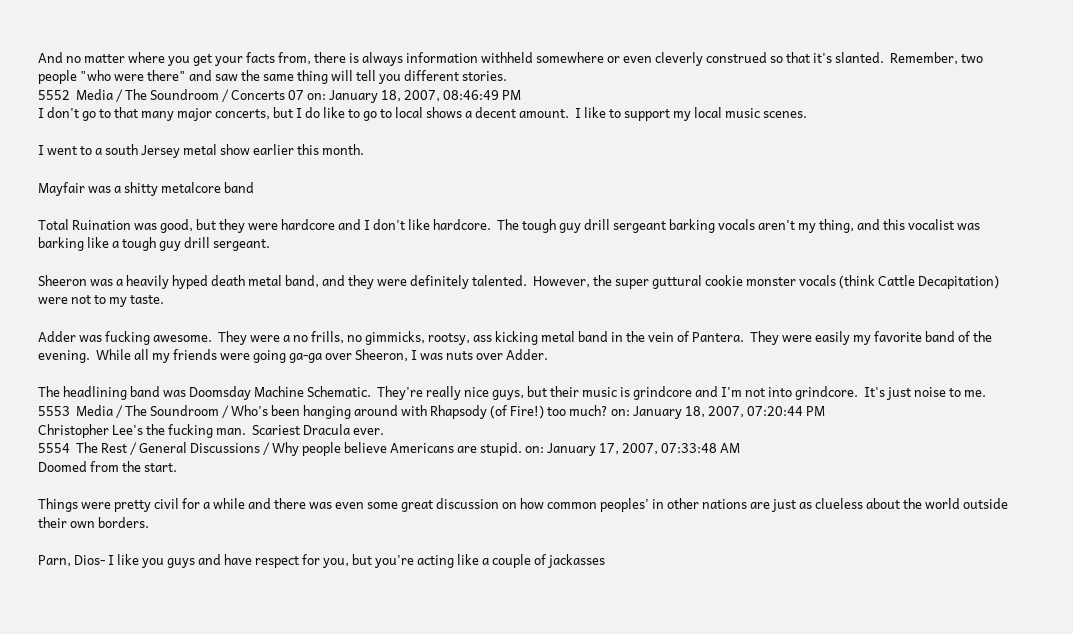And no matter where you get your facts from, there is always information withheld somewhere or even cleverly construed so that it's slanted.  Remember, two people "who were there" and saw the same thing will tell you different stories.
5552  Media / The Soundroom / Concerts 07 on: January 18, 2007, 08:46:49 PM
I don't go to that many major concerts, but I do like to go to local shows a decent amount.  I like to support my local music scenes.

I went to a south Jersey metal show earlier this month.

Mayfair was a shitty metalcore band

Total Ruination was good, but they were hardcore and I don't like hardcore.  The tough guy drill sergeant barking vocals aren't my thing, and this vocalist was barking like a tough guy drill sergeant.

Sheeron was a heavily hyped death metal band, and they were definitely talented.  However, the super guttural cookie monster vocals (think Cattle Decapitation) were not to my taste.

Adder was fucking awesome.  They were a no frills, no gimmicks, rootsy, ass kicking metal band in the vein of Pantera.  They were easily my favorite band of the evening.  While all my friends were going ga-ga over Sheeron, I was nuts over Adder.

The headlining band was Doomsday Machine Schematic.  They're really nice guys, but their music is grindcore and I'm not into grindcore.  It's just noise to me.
5553  Media / The Soundroom / Who's been hanging around with Rhapsody (of Fire!) too much? on: January 18, 2007, 07:20:44 PM
Christopher Lee's the fucking man.  Scariest Dracula ever.
5554  The Rest / General Discussions / Why people believe Americans are stupid. on: January 17, 2007, 07:33:48 AM
Doomed from the start.

Things were pretty civil for a while and there was even some great discussion on how common peoples' in other nations are just as clueless about the world outside their own borders.

Parn, Dios- I like you guys and have respect for you, but you're acting like a couple of jackasses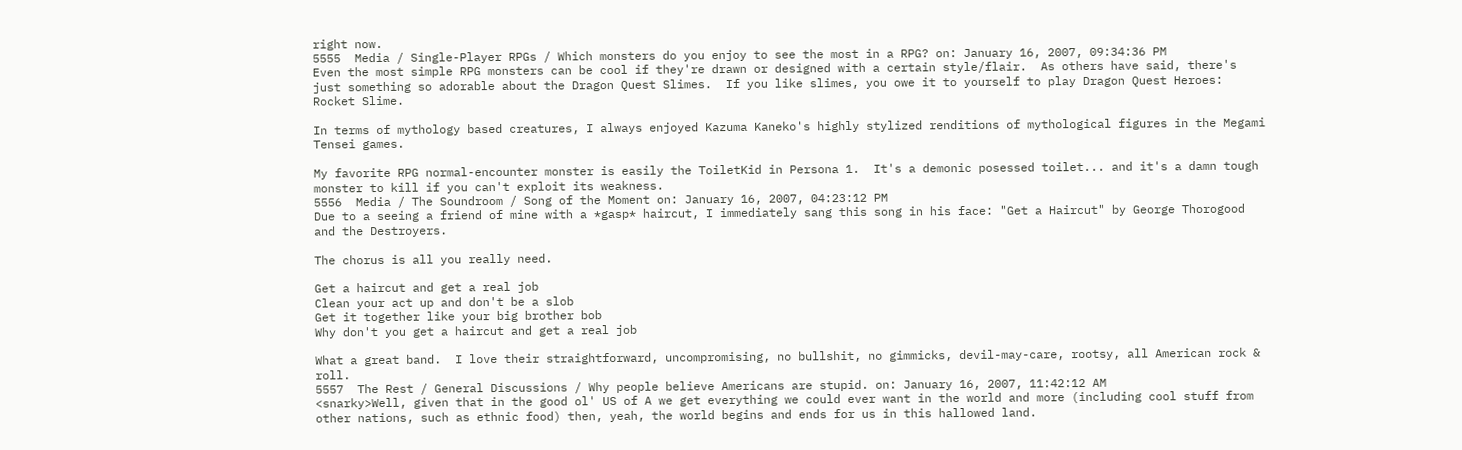right now.
5555  Media / Single-Player RPGs / Which monsters do you enjoy to see the most in a RPG? on: January 16, 2007, 09:34:36 PM
Even the most simple RPG monsters can be cool if they're drawn or designed with a certain style/flair.  As others have said, there's just something so adorable about the Dragon Quest Slimes.  If you like slimes, you owe it to yourself to play Dragon Quest Heroes: Rocket Slime.

In terms of mythology based creatures, I always enjoyed Kazuma Kaneko's highly stylized renditions of mythological figures in the Megami Tensei games.

My favorite RPG normal-encounter monster is easily the ToiletKid in Persona 1.  It's a demonic posessed toilet... and it's a damn tough monster to kill if you can't exploit its weakness.
5556  Media / The Soundroom / Song of the Moment on: January 16, 2007, 04:23:12 PM
Due to a seeing a friend of mine with a *gasp* haircut, I immediately sang this song in his face: "Get a Haircut" by George Thorogood and the Destroyers.

The chorus is all you really need.

Get a haircut and get a real job
Clean your act up and don't be a slob
Get it together like your big brother bob
Why don't you get a haircut and get a real job

What a great band.  I love their straightforward, uncompromising, no bullshit, no gimmicks, devil-may-care, rootsy, all American rock & roll.
5557  The Rest / General Discussions / Why people believe Americans are stupid. on: January 16, 2007, 11:42:12 AM
<snarky>Well, given that in the good ol' US of A we get everything we could ever want in the world and more (including cool stuff from other nations, such as ethnic food) then, yeah, the world begins and ends for us in this hallowed land.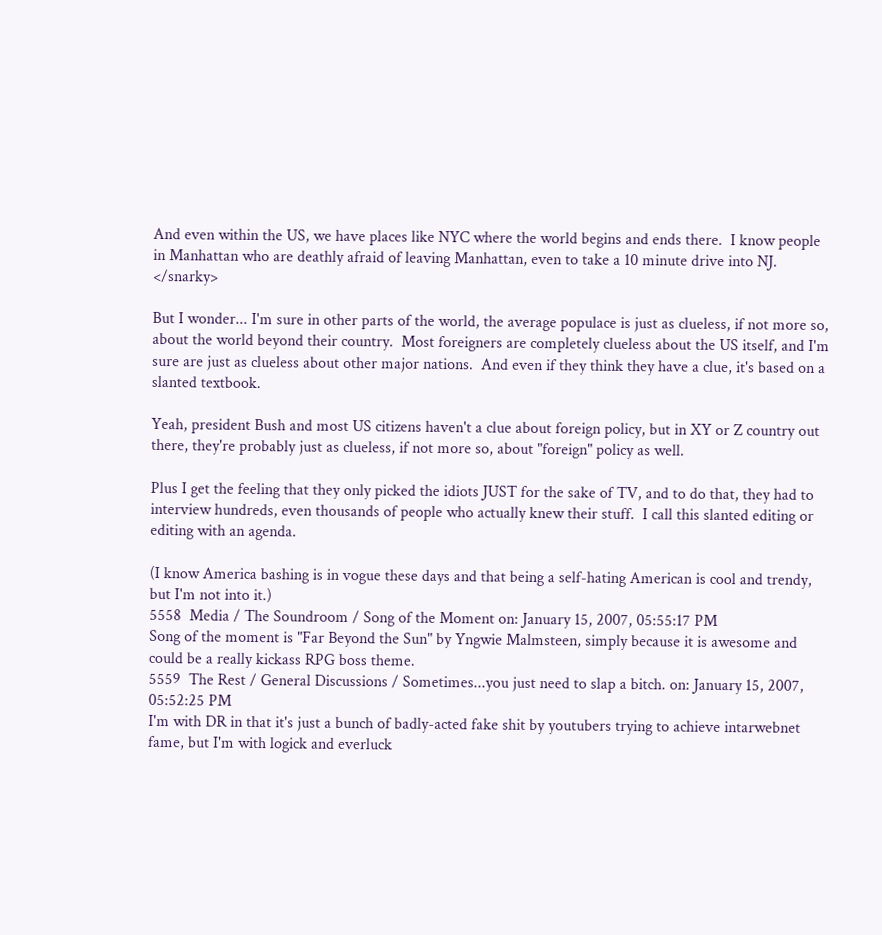And even within the US, we have places like NYC where the world begins and ends there.  I know people in Manhattan who are deathly afraid of leaving Manhattan, even to take a 10 minute drive into NJ.  </snarky>

But I wonder... I'm sure in other parts of the world, the average populace is just as clueless, if not more so, about the world beyond their country.  Most foreigners are completely clueless about the US itself, and I'm sure are just as clueless about other major nations.  And even if they think they have a clue, it's based on a slanted textbook.

Yeah, president Bush and most US citizens haven't a clue about foreign policy, but in XY or Z country out there, they're probably just as clueless, if not more so, about "foreign" policy as well.

Plus I get the feeling that they only picked the idiots JUST for the sake of TV, and to do that, they had to interview hundreds, even thousands of people who actually knew their stuff.  I call this slanted editing or editing with an agenda.

(I know America bashing is in vogue these days and that being a self-hating American is cool and trendy, but I'm not into it.)
5558  Media / The Soundroom / Song of the Moment on: January 15, 2007, 05:55:17 PM
Song of the moment is "Far Beyond the Sun" by Yngwie Malmsteen, simply because it is awesome and could be a really kickass RPG boss theme.
5559  The Rest / General Discussions / Sometimes...you just need to slap a bitch. on: January 15, 2007, 05:52:25 PM
I'm with DR in that it's just a bunch of badly-acted fake shit by youtubers trying to achieve intarwebnet fame, but I'm with logick and everluck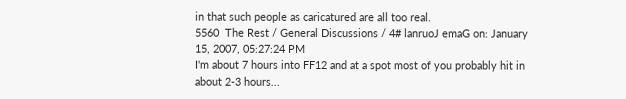in that such people as caricatured are all too real.
5560  The Rest / General Discussions / 4# lanruoJ emaG on: January 15, 2007, 05:27:24 PM
I'm about 7 hours into FF12 and at a spot most of you probably hit in about 2-3 hours...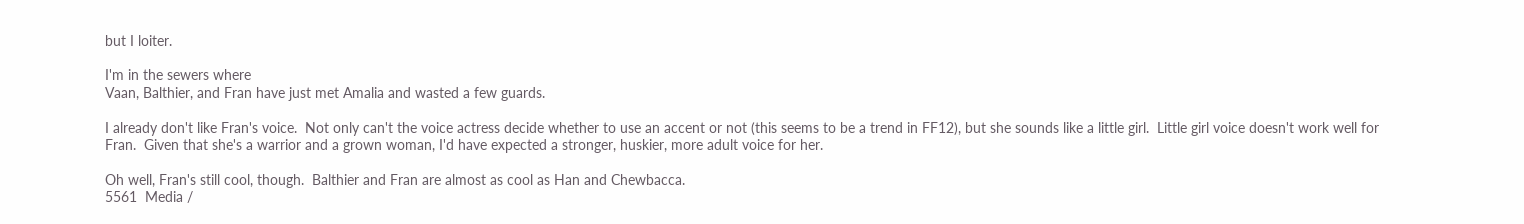but I loiter.

I'm in the sewers where
Vaan, Balthier, and Fran have just met Amalia and wasted a few guards.

I already don't like Fran's voice.  Not only can't the voice actress decide whether to use an accent or not (this seems to be a trend in FF12), but she sounds like a little girl.  Little girl voice doesn't work well for Fran.  Given that she's a warrior and a grown woman, I'd have expected a stronger, huskier, more adult voice for her.

Oh well, Fran's still cool, though.  Balthier and Fran are almost as cool as Han and Chewbacca.
5561  Media /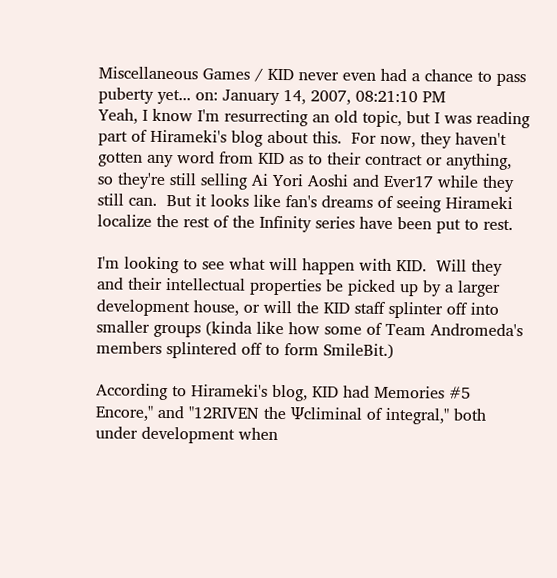Miscellaneous Games / KID never even had a chance to pass puberty yet... on: January 14, 2007, 08:21:10 PM
Yeah, I know I'm resurrecting an old topic, but I was reading part of Hirameki's blog about this.  For now, they haven't gotten any word from KID as to their contract or anything, so they're still selling Ai Yori Aoshi and Ever17 while they still can.  But it looks like fan's dreams of seeing Hirameki localize the rest of the Infinity series have been put to rest.

I'm looking to see what will happen with KID.  Will they and their intellectual properties be picked up by a larger development house, or will the KID staff splinter off into smaller groups (kinda like how some of Team Andromeda's members splintered off to form SmileBit.)

According to Hirameki's blog, KID had Memories #5 Encore," and "12RIVEN the Ψcliminal of integral," both under development when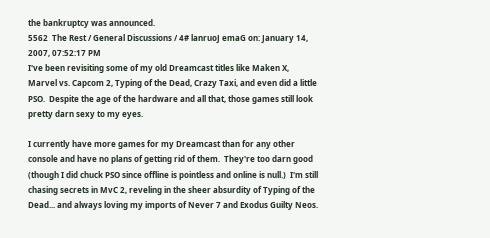the bankruptcy was announced.
5562  The Rest / General Discussions / 4# lanruoJ emaG on: January 14, 2007, 07:52:17 PM
I've been revisiting some of my old Dreamcast titles like Maken X, Marvel vs. Capcom 2, Typing of the Dead, Crazy Taxi, and even did a little PSO.  Despite the age of the hardware and all that, those games still look pretty darn sexy to my eyes.

I currently have more games for my Dreamcast than for any other console and have no plans of getting rid of them.  They're too darn good (though I did chuck PSO since offline is pointless and online is null.)  I'm still chasing secrets in MvC 2, reveling in the sheer absurdity of Typing of the Dead... and always loving my imports of Never 7 and Exodus Guilty Neos.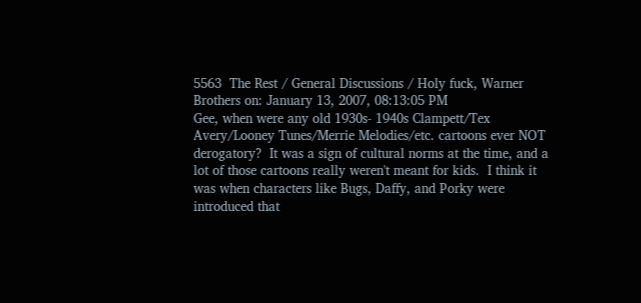5563  The Rest / General Discussions / Holy fuck, Warner Brothers on: January 13, 2007, 08:13:05 PM
Gee, when were any old 1930s- 1940s Clampett/Tex Avery/Looney Tunes/Merrie Melodies/etc. cartoons ever NOT derogatory?  It was a sign of cultural norms at the time, and a lot of those cartoons really weren't meant for kids.  I think it was when characters like Bugs, Daffy, and Porky were introduced that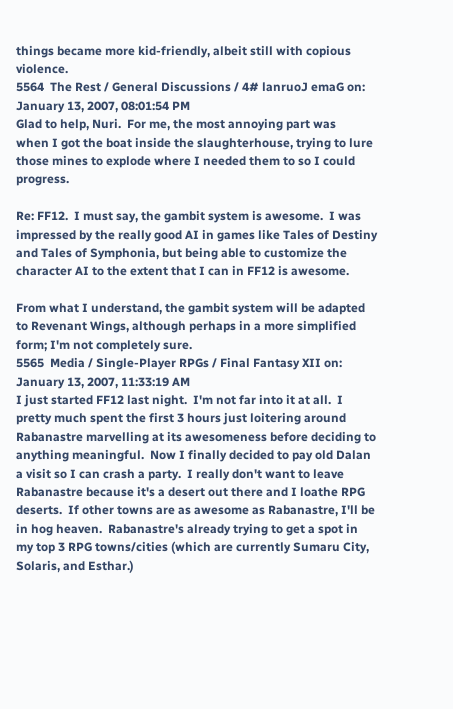things became more kid-friendly, albeit still with copious violence.
5564  The Rest / General Discussions / 4# lanruoJ emaG on: January 13, 2007, 08:01:54 PM
Glad to help, Nuri.  For me, the most annoying part was
when I got the boat inside the slaughterhouse, trying to lure those mines to explode where I needed them to so I could progress.

Re: FF12.  I must say, the gambit system is awesome.  I was impressed by the really good AI in games like Tales of Destiny and Tales of Symphonia, but being able to customize the character AI to the extent that I can in FF12 is awesome.

From what I understand, the gambit system will be adapted to Revenant Wings, although perhaps in a more simplified form; I'm not completely sure.
5565  Media / Single-Player RPGs / Final Fantasy XII on: January 13, 2007, 11:33:19 AM
I just started FF12 last night.  I'm not far into it at all.  I pretty much spent the first 3 hours just loitering around Rabanastre marvelling at its awesomeness before deciding to anything meaningful.  Now I finally decided to pay old Dalan a visit so I can crash a party.  I really don't want to leave Rabanastre because it's a desert out there and I loathe RPG deserts.  If other towns are as awesome as Rabanastre, I'll be in hog heaven.  Rabanastre's already trying to get a spot in my top 3 RPG towns/cities (which are currently Sumaru City, Solaris, and Esthar.)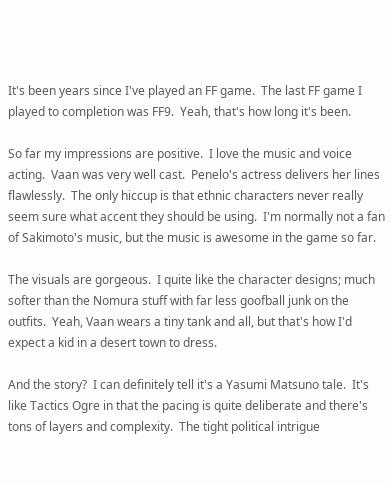It's been years since I've played an FF game.  The last FF game I played to completion was FF9.  Yeah, that's how long it's been.

So far my impressions are positive.  I love the music and voice acting.  Vaan was very well cast.  Penelo's actress delivers her lines flawlessly.  The only hiccup is that ethnic characters never really seem sure what accent they should be using.  I'm normally not a fan of Sakimoto's music, but the music is awesome in the game so far.

The visuals are gorgeous.  I quite like the character designs; much softer than the Nomura stuff with far less goofball junk on the outfits.  Yeah, Vaan wears a tiny tank and all, but that's how I'd expect a kid in a desert town to dress.

And the story?  I can definitely tell it's a Yasumi Matsuno tale.  It's like Tactics Ogre in that the pacing is quite deliberate and there's tons of layers and complexity.  The tight political intrigue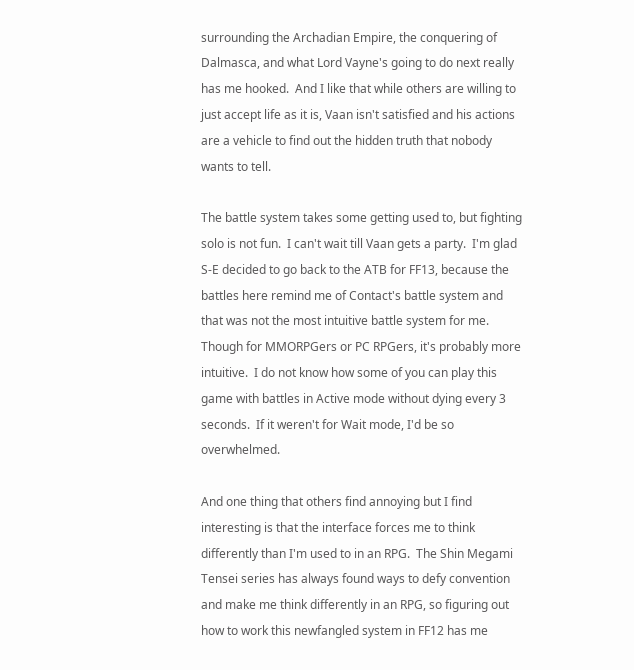surrounding the Archadian Empire, the conquering of Dalmasca, and what Lord Vayne's going to do next really has me hooked.  And I like that while others are willing to just accept life as it is, Vaan isn't satisfied and his actions are a vehicle to find out the hidden truth that nobody wants to tell.

The battle system takes some getting used to, but fighting solo is not fun.  I can't wait till Vaan gets a party.  I'm glad S-E decided to go back to the ATB for FF13, because the battles here remind me of Contact's battle system and that was not the most intuitive battle system for me.  Though for MMORPGers or PC RPGers, it's probably more intuitive.  I do not know how some of you can play this game with battles in Active mode without dying every 3 seconds.  If it weren't for Wait mode, I'd be so overwhelmed.

And one thing that others find annoying but I find interesting is that the interface forces me to think differently than I'm used to in an RPG.  The Shin Megami Tensei series has always found ways to defy convention and make me think differently in an RPG, so figuring out how to work this newfangled system in FF12 has me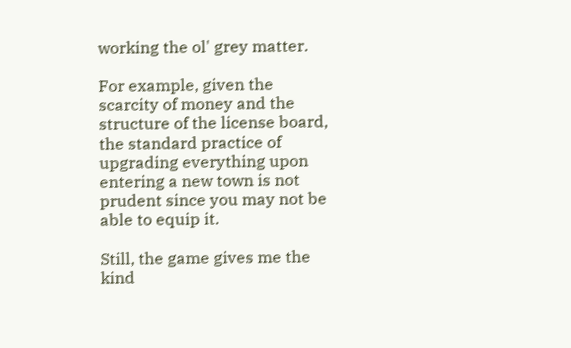working the ol' grey matter.

For example, given the scarcity of money and the structure of the license board, the standard practice of upgrading everything upon entering a new town is not prudent since you may not be able to equip it.

Still, the game gives me the kind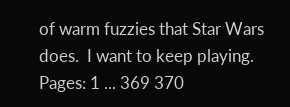of warm fuzzies that Star Wars does.  I want to keep playing.
Pages: 1 ... 369 370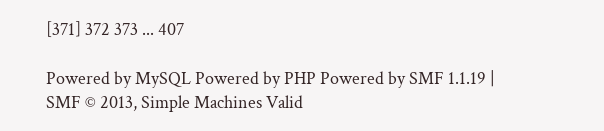[371] 372 373 ... 407

Powered by MySQL Powered by PHP Powered by SMF 1.1.19 | SMF © 2013, Simple Machines Valid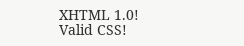XHTML 1.0! Valid CSS!